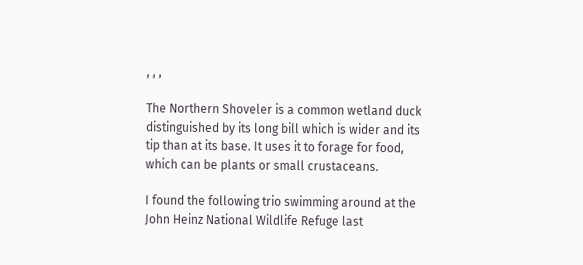, , ,

The Northern Shoveler is a common wetland duck distinguished by its long bill which is wider and its tip than at its base. It uses it to forage for food, which can be plants or small crustaceans.

I found the following trio swimming around at the John Heinz National Wildlife Refuge last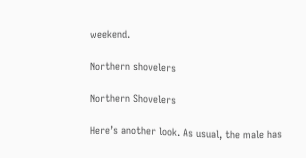weekend.

Northern shovelers

Northern Shovelers

Here’s another look. As usual, the male has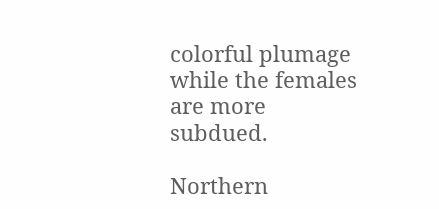colorful plumage while the females are more subdued.

Northern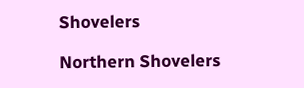Shovelers

Northern Shovelers